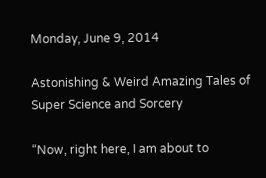Monday, June 9, 2014

Astonishing & Weird Amazing Tales of Super Science and Sorcery

“Now, right here, I am about to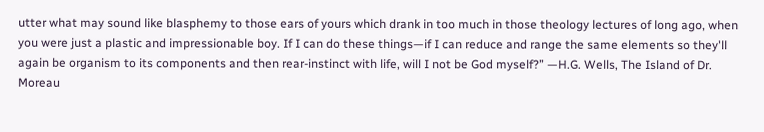utter what may sound like blasphemy to those ears of yours which drank in too much in those theology lectures of long ago, when you were just a plastic and impressionable boy. If I can do these things—if I can reduce and range the same elements so they'll again be organism to its components and then rear-instinct with life, will I not be God myself?” —H.G. Wells, The Island of Dr. Moreau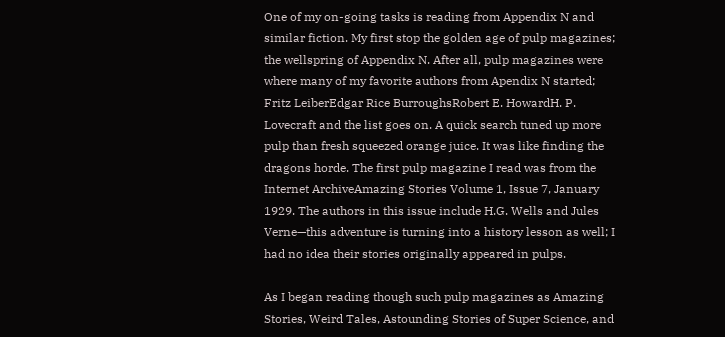One of my on-going tasks is reading from Appendix N and similar fiction. My first stop the golden age of pulp magazines; the wellspring of Appendix N. After all, pulp magazines were where many of my favorite authors from Apendix N started; Fritz LeiberEdgar Rice BurroughsRobert E. HowardH. P. Lovecraft and the list goes on. A quick search tuned up more pulp than fresh squeezed orange juice. It was like finding the dragons horde. The first pulp magazine I read was from the Internet ArchiveAmazing Stories Volume 1, Issue 7, January 1929. The authors in this issue include H.G. Wells and Jules Verne—this adventure is turning into a history lesson as well; I had no idea their stories originally appeared in pulps.

As I began reading though such pulp magazines as Amazing Stories, Weird Tales, Astounding Stories of Super Science, and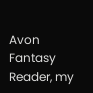Avon Fantasy Reader, my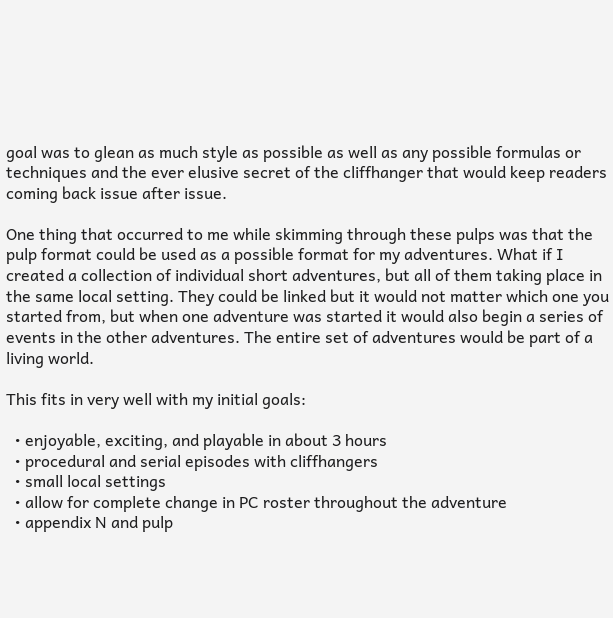goal was to glean as much style as possible as well as any possible formulas or techniques and the ever elusive secret of the cliffhanger that would keep readers coming back issue after issue.

One thing that occurred to me while skimming through these pulps was that the pulp format could be used as a possible format for my adventures. What if I created a collection of individual short adventures, but all of them taking place in the same local setting. They could be linked but it would not matter which one you started from, but when one adventure was started it would also begin a series of events in the other adventures. The entire set of adventures would be part of a living world.

This fits in very well with my initial goals:

  • enjoyable, exciting, and playable in about 3 hours
  • procedural and serial episodes with cliffhangers
  • small local settings
  • allow for complete change in PC roster throughout the adventure
  • appendix N and pulp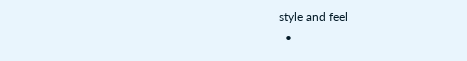style and feel
  •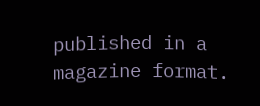published in a magazine format.